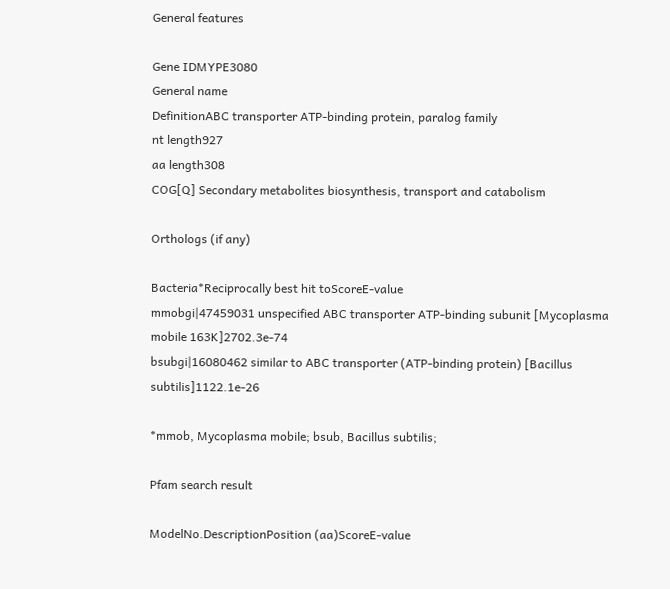General features

Gene IDMYPE3080
General name
DefinitionABC transporter ATP-binding protein, paralog family
nt length927
aa length308
COG[Q] Secondary metabolites biosynthesis, transport and catabolism

Orthologs (if any)

Bacteria*Reciprocally best hit toScoreE-value
mmobgi|47459031 unspecified ABC transporter ATP-binding subunit [Mycoplasma mobile 163K]2702.3e-74
bsubgi|16080462 similar to ABC transporter (ATP-binding protein) [Bacillus subtilis]1122.1e-26

*mmob, Mycoplasma mobile; bsub, Bacillus subtilis;

Pfam search result

ModelNo.DescriptionPosition (aa)ScoreE-value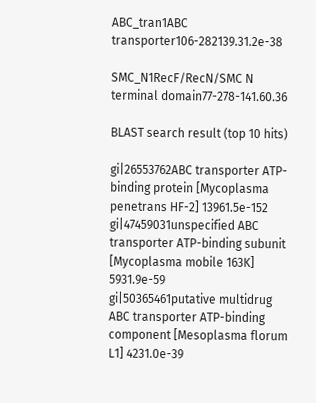ABC_tran1ABC transporter106-282139.31.2e-38

SMC_N1RecF/RecN/SMC N terminal domain77-278-141.60.36

BLAST search result (top 10 hits)

gi|26553762ABC transporter ATP-binding protein [Mycoplasma penetrans HF-2] 13961.5e-152
gi|47459031unspecified ABC transporter ATP-binding subunit [Mycoplasma mobile 163K] 5931.9e-59
gi|50365461putative multidrug ABC transporter ATP-binding component [Mesoplasma florum L1] 4231.0e-39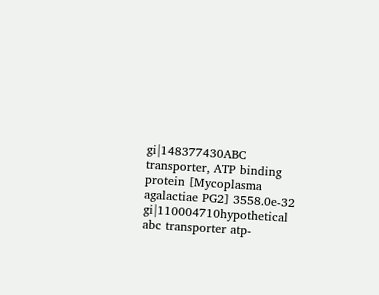gi|148377430ABC transporter, ATP binding protein [Mycoplasma agalactiae PG2] 3558.0e-32
gi|110004710hypothetical abc transporter atp-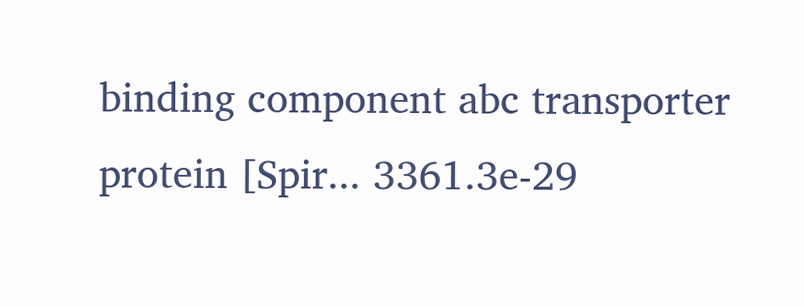binding component abc transporter protein [Spir... 3361.3e-29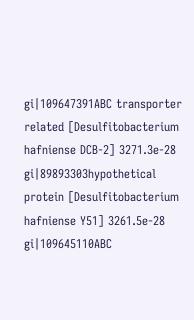gi|109647391ABC transporter related [Desulfitobacterium hafniense DCB-2] 3271.3e-28
gi|89893303hypothetical protein [Desulfitobacterium hafniense Y51] 3261.5e-28
gi|109645110ABC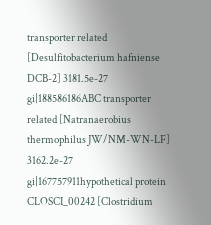transporter related [Desulfitobacterium hafniense DCB-2] 3181.5e-27
gi|188586186ABC transporter related [Natranaerobius thermophilus JW/NM-WN-LF] 3162.2e-27
gi|167757911hypothetical protein CLOSCI_00242 [Clostridium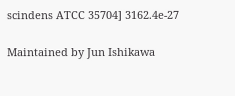scindens ATCC 35704] 3162.4e-27

Maintained by Jun Ishikawa